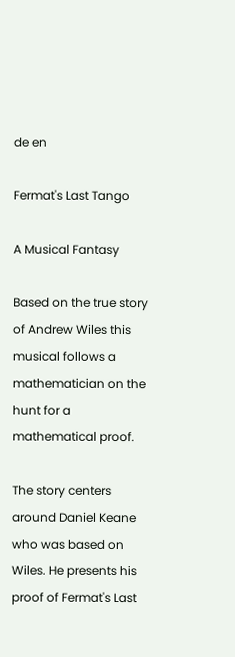de en

Fermat's Last Tango

A Musical Fantasy

Based on the true story of Andrew Wiles this musical follows a mathematician on the hunt for a mathematical proof.

The story centers around Daniel Keane who was based on Wiles. He presents his proof of Fermat's Last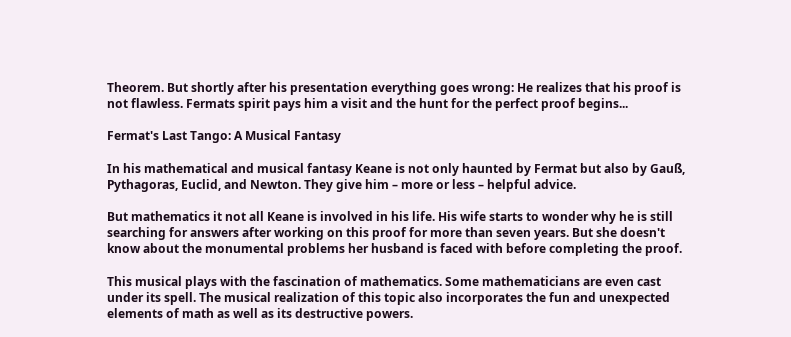Theorem. But shortly after his presentation everything goes wrong: He realizes that his proof is not flawless. Fermats spirit pays him a visit and the hunt for the perfect proof begins...

Fermat's Last Tango: A Musical Fantasy

In his mathematical and musical fantasy Keane is not only haunted by Fermat but also by Gauß, Pythagoras, Euclid, and Newton. They give him – more or less – helpful advice.

But mathematics it not all Keane is involved in his life. His wife starts to wonder why he is still searching for answers after working on this proof for more than seven years. But she doesn't know about the monumental problems her husband is faced with before completing the proof.

This musical plays with the fascination of mathematics. Some mathematicians are even cast under its spell. The musical realization of this topic also incorporates the fun and unexpected elements of math as well as its destructive powers.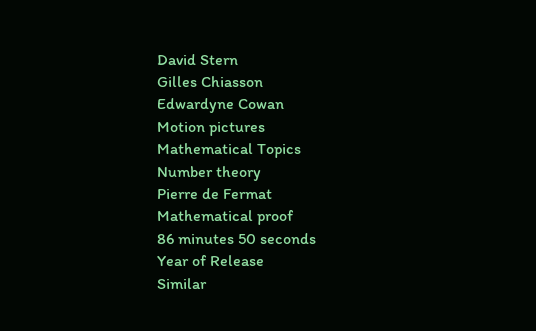David Stern
Gilles Chiasson
Edwardyne Cowan
Motion pictures
Mathematical Topics
Number theory
Pierre de Fermat
Mathematical proof
86 minutes 50 seconds
Year of Release
Similar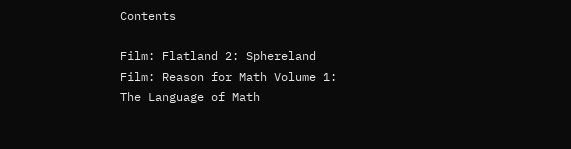Contents

Film: Flatland 2: Sphereland
Film: Reason for Math Volume 1: The Language of Math